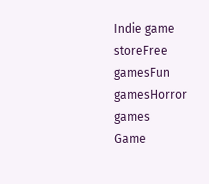Indie game storeFree gamesFun gamesHorror games
Game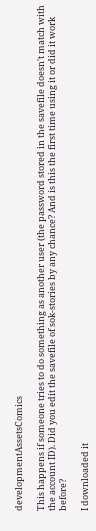developmentAssetsComics

This happens if someone tries to do something as another user (the password stored in the savefile doesn't match with the account ID). Did you edit the savefile of sok-stories by any chance? And is this the first time using it or did it work before?

I downloaded it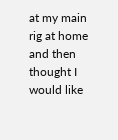at my main rig at home and then thought I would like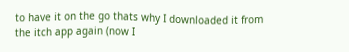to have it on the go thats why I downloaded it from the itch app again (now I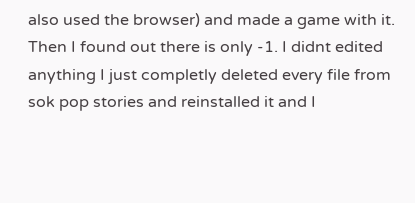also used the browser) and made a game with it. Then I found out there is only -1. I didnt edited anything I just completly deleted every file from sok pop stories and reinstalled it and I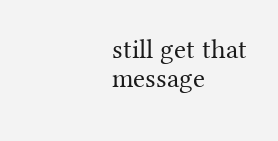still get that message